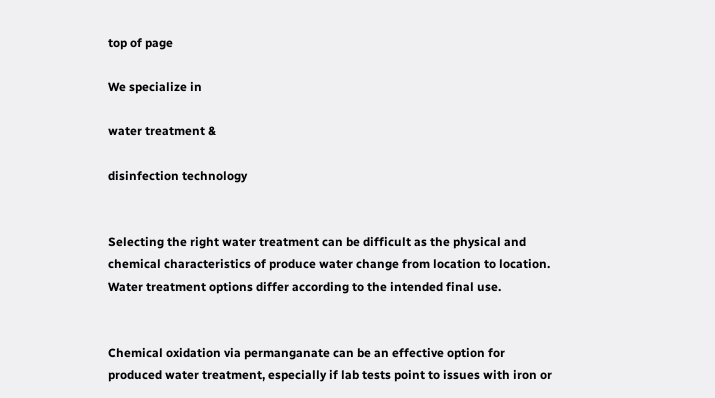top of page

We specialize in

water treatment &

disinfection technology


Selecting the right water treatment can be difficult as the physical and chemical characteristics of produce water change from location to location. Water treatment options differ according to the intended final use.


Chemical oxidation via permanganate can be an effective option for produced water treatment, especially if lab tests point to issues with iron or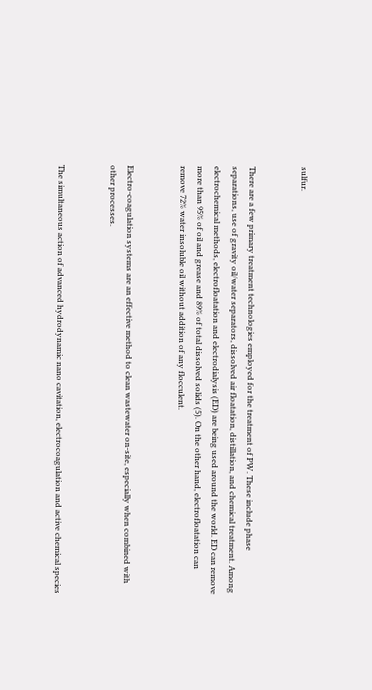sulfur.


There are a few primary treatment technologies employed for the treatment of PW. These include phase separations, use of gravity oil/water separators, dissolved air floatation, distillation, and chemical treatment. Among electrochemical methods, electrofloatation and electrodialysis (ED) are being used around the world. ED can remove more than 95% of oil and grease and 89% of total dissolved solids (5). On the other hand, electrofloatation can remove 72% water insoluble oil without addition of any flocculent.


Electro-coagulation systems are an effective method to clean wastewater on-site, especially when combined with other processes.


The simultaneous action of advanced hydrodynamic nano cavitation, electrocoagulation and active chemical species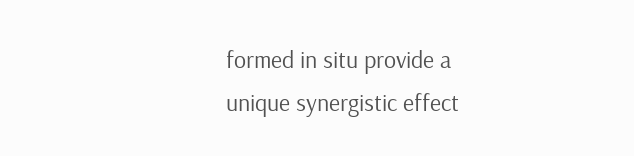formed in situ provide a unique synergistic effect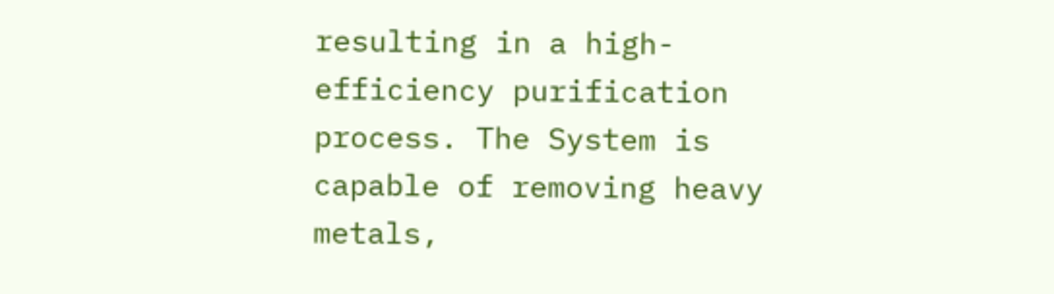resulting in a high-efficiency purification process. The System is capable of removing heavy metals,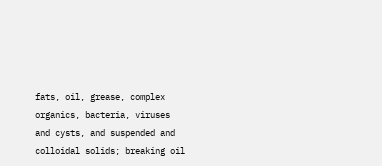fats, oil, grease, complex organics, bacteria, viruses and cysts, and suspended and colloidal solids; breaking oil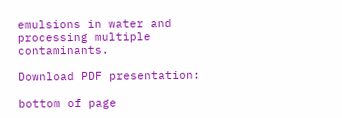emulsions in water and processing multiple contaminants.

Download PDF presentation:

bottom of page